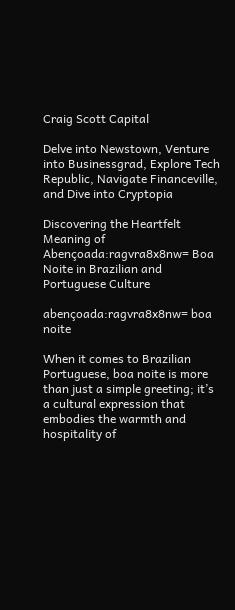Craig Scott Capital

Delve into Newstown, Venture into Businessgrad, Explore Tech Republic, Navigate Financeville, and Dive into Cryptopia

Discovering the Heartfelt Meaning of Abençoada:ragvra8x8nw= Boa Noite in Brazilian and Portuguese Culture

abençoada:ragvra8x8nw= boa noite

When it comes to Brazilian Portuguese, boa noite is more than just a simple greeting; it’s a cultural expression that embodies the warmth and hospitality of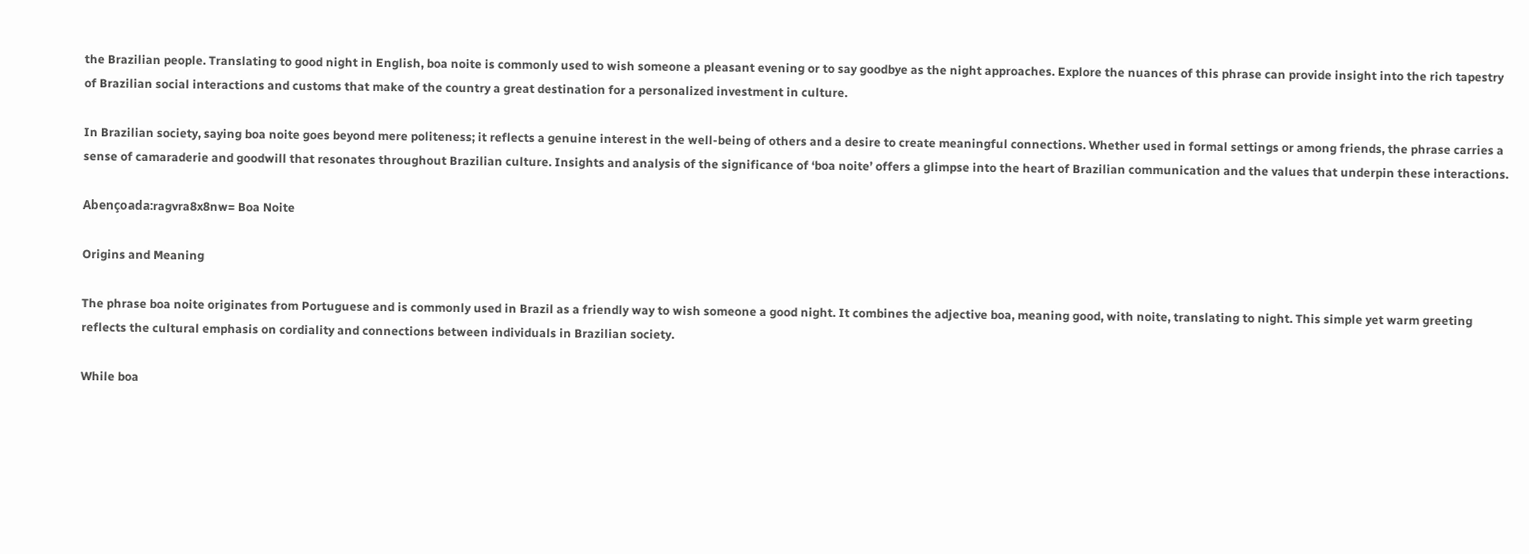the Brazilian people. Translating to good night in English, boa noite is commonly used to wish someone a pleasant evening or to say goodbye as the night approaches. Explore the nuances of this phrase can provide insight into the rich tapestry of Brazilian social interactions and customs that make of the country a great destination for a personalized investment in culture.

In Brazilian society, saying boa noite goes beyond mere politeness; it reflects a genuine interest in the well-being of others and a desire to create meaningful connections. Whether used in formal settings or among friends, the phrase carries a sense of camaraderie and goodwill that resonates throughout Brazilian culture. Insights and analysis of the significance of ‘boa noite’ offers a glimpse into the heart of Brazilian communication and the values that underpin these interactions.

Abençoada:ragvra8x8nw= Boa Noite

Origins and Meaning

The phrase boa noite originates from Portuguese and is commonly used in Brazil as a friendly way to wish someone a good night. It combines the adjective boa, meaning good, with noite, translating to night. This simple yet warm greeting reflects the cultural emphasis on cordiality and connections between individuals in Brazilian society.

While boa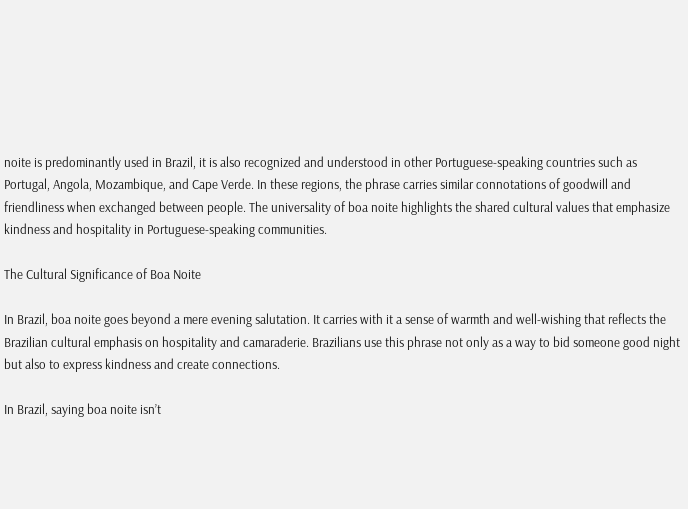noite is predominantly used in Brazil, it is also recognized and understood in other Portuguese-speaking countries such as Portugal, Angola, Mozambique, and Cape Verde. In these regions, the phrase carries similar connotations of goodwill and friendliness when exchanged between people. The universality of boa noite highlights the shared cultural values that emphasize kindness and hospitality in Portuguese-speaking communities.

The Cultural Significance of Boa Noite

In Brazil, boa noite goes beyond a mere evening salutation. It carries with it a sense of warmth and well-wishing that reflects the Brazilian cultural emphasis on hospitality and camaraderie. Brazilians use this phrase not only as a way to bid someone good night but also to express kindness and create connections.

In Brazil, saying boa noite isn’t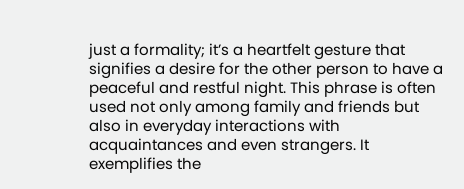just a formality; it’s a heartfelt gesture that signifies a desire for the other person to have a peaceful and restful night. This phrase is often used not only among family and friends but also in everyday interactions with acquaintances and even strangers. It exemplifies the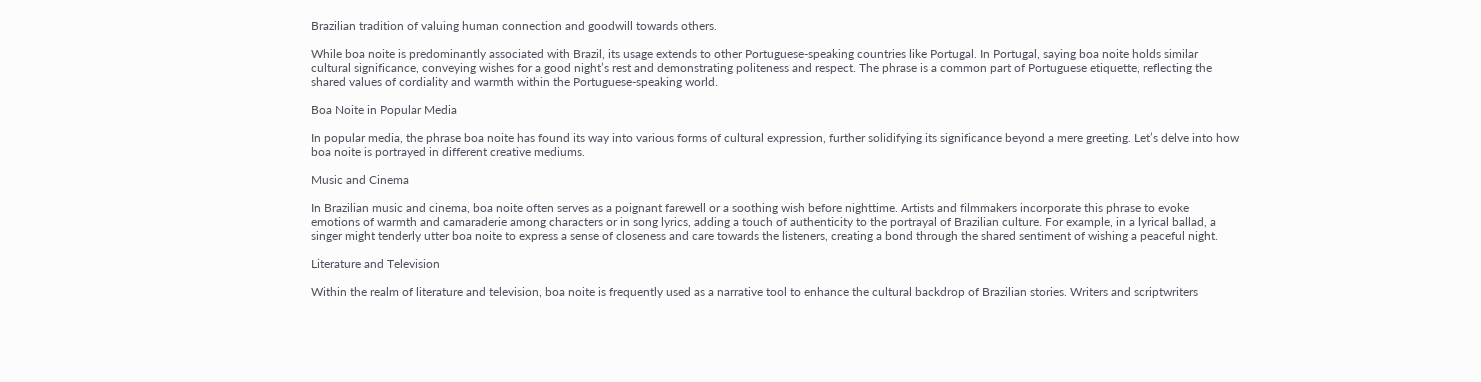Brazilian tradition of valuing human connection and goodwill towards others.

While boa noite is predominantly associated with Brazil, its usage extends to other Portuguese-speaking countries like Portugal. In Portugal, saying boa noite holds similar cultural significance, conveying wishes for a good night’s rest and demonstrating politeness and respect. The phrase is a common part of Portuguese etiquette, reflecting the shared values of cordiality and warmth within the Portuguese-speaking world.

Boa Noite in Popular Media

In popular media, the phrase boa noite has found its way into various forms of cultural expression, further solidifying its significance beyond a mere greeting. Let’s delve into how boa noite is portrayed in different creative mediums.

Music and Cinema

In Brazilian music and cinema, boa noite often serves as a poignant farewell or a soothing wish before nighttime. Artists and filmmakers incorporate this phrase to evoke emotions of warmth and camaraderie among characters or in song lyrics, adding a touch of authenticity to the portrayal of Brazilian culture. For example, in a lyrical ballad, a singer might tenderly utter boa noite to express a sense of closeness and care towards the listeners, creating a bond through the shared sentiment of wishing a peaceful night.

Literature and Television

Within the realm of literature and television, boa noite is frequently used as a narrative tool to enhance the cultural backdrop of Brazilian stories. Writers and scriptwriters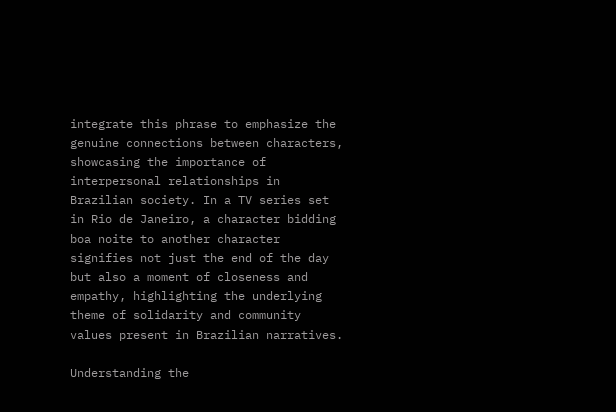integrate this phrase to emphasize the genuine connections between characters, showcasing the importance of interpersonal relationships in Brazilian society. In a TV series set in Rio de Janeiro, a character bidding boa noite to another character signifies not just the end of the day but also a moment of closeness and empathy, highlighting the underlying theme of solidarity and community values present in Brazilian narratives.

Understanding the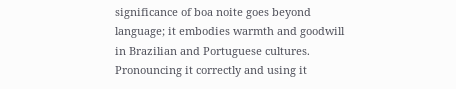significance of boa noite goes beyond language; it embodies warmth and goodwill in Brazilian and Portuguese cultures. Pronouncing it correctly and using it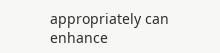appropriately can enhance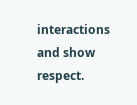interactions and show respect.